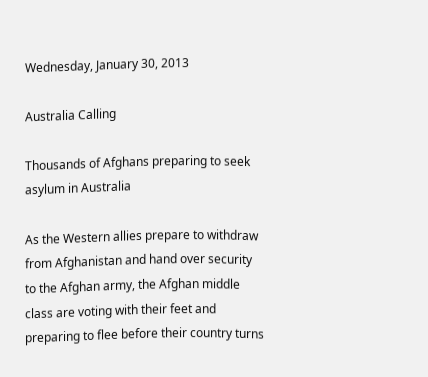Wednesday, January 30, 2013

Australia Calling

Thousands of Afghans preparing to seek asylum in Australia

As the Western allies prepare to withdraw from Afghanistan and hand over security to the Afghan army, the Afghan middle class are voting with their feet and preparing to flee before their country turns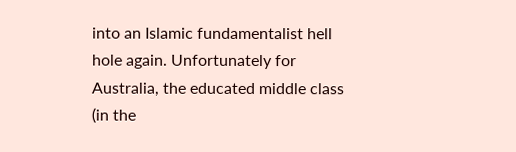into an Islamic fundamentalist hell hole again. Unfortunately for Australia, the educated middle class (in the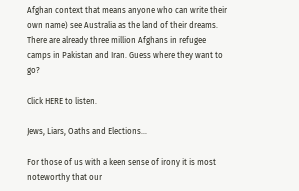Afghan context that means anyone who can write their own name) see Australia as the land of their dreams. There are already three million Afghans in refugee camps in Pakistan and Iran. Guess where they want to go?

Click HERE to listen.

Jews, Liars, Oaths and Elections...

For those of us with a keen sense of irony it is most noteworthy that our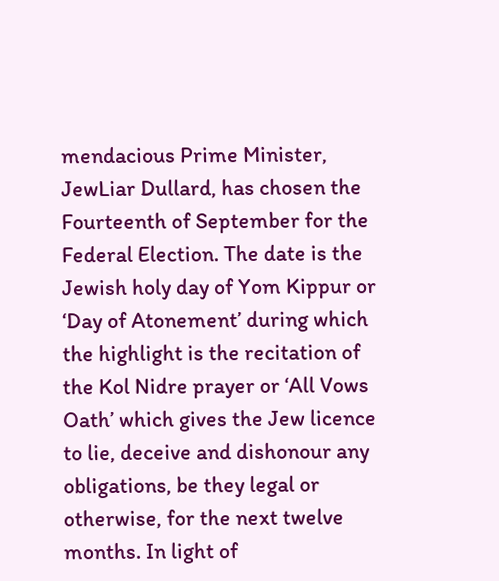mendacious Prime Minister, JewLiar Dullard, has chosen the Fourteenth of September for the Federal Election. The date is the Jewish holy day of Yom Kippur or ‘Day of Atonement’ during which the highlight is the recitation of the Kol Nidre prayer or ‘All Vows Oath’ which gives the Jew licence to lie, deceive and dishonour any obligations, be they legal or otherwise, for the next twelve months. In light of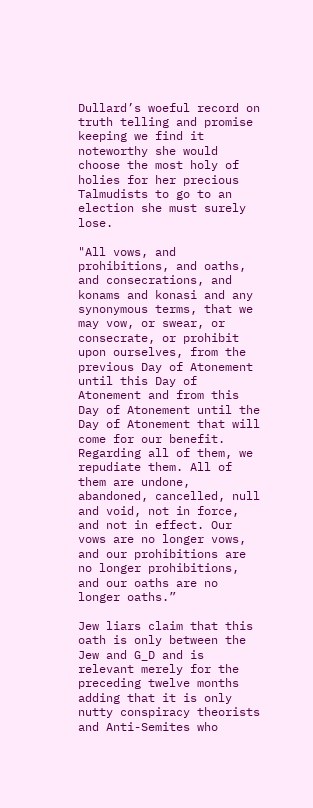Dullard’s woeful record on truth telling and promise keeping we find it noteworthy she would choose the most holy of holies for her precious Talmudists to go to an election she must surely lose.

"All vows, and prohibitions, and oaths, and consecrations, and konams and konasi and any synonymous terms, that we may vow, or swear, or consecrate, or prohibit upon ourselves, from the previous Day of Atonement until this Day of Atonement and from this Day of Atonement until the Day of Atonement that will come for our benefit. Regarding all of them, we repudiate them. All of them are undone, abandoned, cancelled, null and void, not in force, and not in effect. Our vows are no longer vows, and our prohibitions are no longer prohibitions, and our oaths are no longer oaths.”

Jew liars claim that this oath is only between the Jew and G_D and is relevant merely for the preceding twelve months adding that it is only nutty conspiracy theorists and Anti-Semites who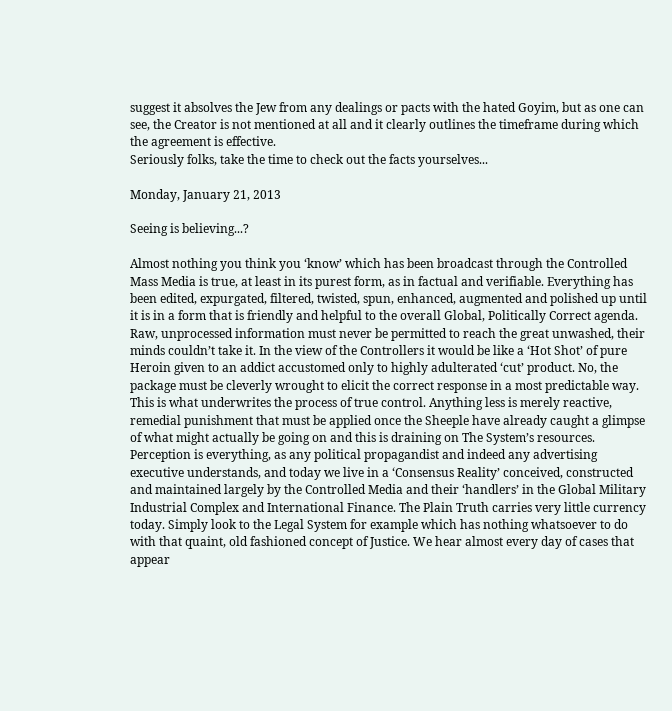suggest it absolves the Jew from any dealings or pacts with the hated Goyim, but as one can see, the Creator is not mentioned at all and it clearly outlines the timeframe during which the agreement is effective.
Seriously folks, take the time to check out the facts yourselves...

Monday, January 21, 2013

Seeing is believing...?

Almost nothing you think you ‘know’ which has been broadcast through the Controlled Mass Media is true, at least in its purest form, as in factual and verifiable. Everything has been edited, expurgated, filtered, twisted, spun, enhanced, augmented and polished up until it is in a form that is friendly and helpful to the overall Global, Politically Correct agenda. Raw, unprocessed information must never be permitted to reach the great unwashed, their minds couldn’t take it. In the view of the Controllers it would be like a ‘Hot Shot’ of pure Heroin given to an addict accustomed only to highly adulterated ‘cut’ product. No, the package must be cleverly wrought to elicit the correct response in a most predictable way. This is what underwrites the process of true control. Anything less is merely reactive, remedial punishment that must be applied once the Sheeple have already caught a glimpse of what might actually be going on and this is draining on The System’s resources.
Perception is everything, as any political propagandist and indeed any advertising executive understands, and today we live in a ‘Consensus Reality’ conceived, constructed and maintained largely by the Controlled Media and their ‘handlers’ in the Global Military Industrial Complex and International Finance. The Plain Truth carries very little currency today. Simply look to the Legal System for example which has nothing whatsoever to do with that quaint, old fashioned concept of Justice. We hear almost every day of cases that appear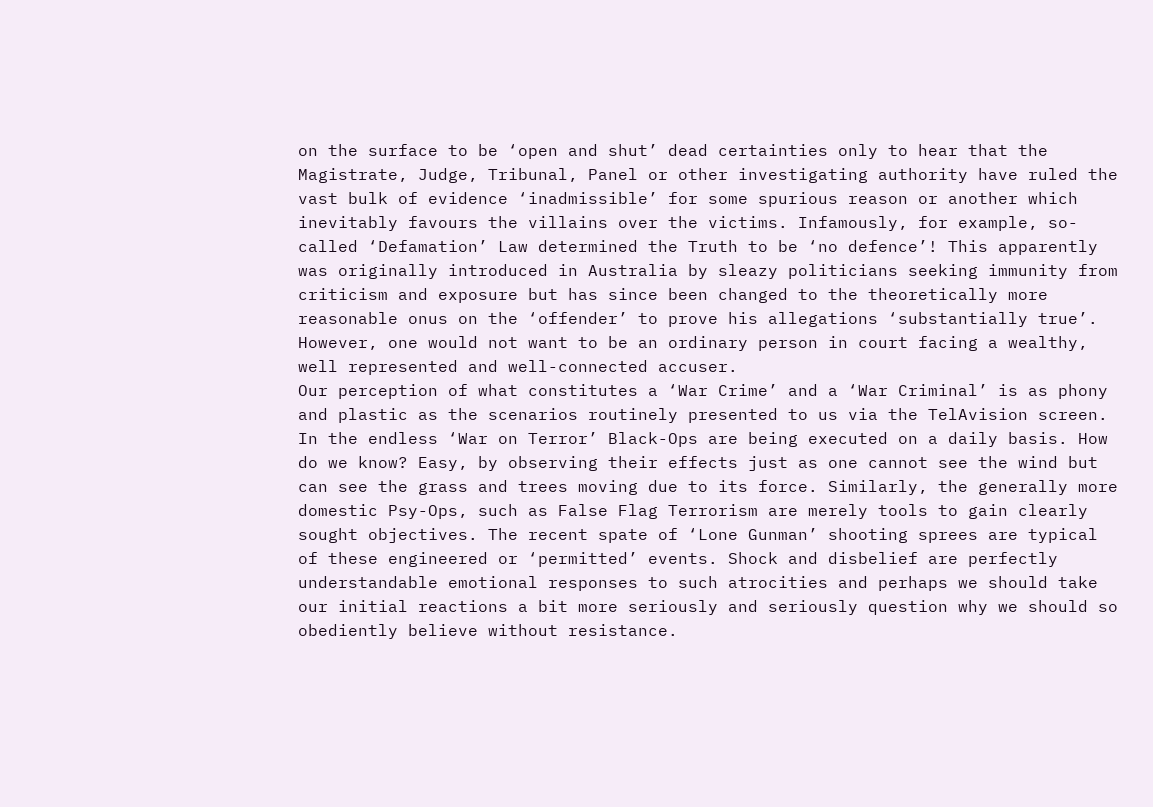on the surface to be ‘open and shut’ dead certainties only to hear that the Magistrate, Judge, Tribunal, Panel or other investigating authority have ruled the vast bulk of evidence ‘inadmissible’ for some spurious reason or another which inevitably favours the villains over the victims. Infamously, for example, so-called ‘Defamation’ Law determined the Truth to be ‘no defence’! This apparently was originally introduced in Australia by sleazy politicians seeking immunity from criticism and exposure but has since been changed to the theoretically more reasonable onus on the ‘offender’ to prove his allegations ‘substantially true’. However, one would not want to be an ordinary person in court facing a wealthy, well represented and well-connected accuser.
Our perception of what constitutes a ‘War Crime’ and a ‘War Criminal’ is as phony and plastic as the scenarios routinely presented to us via the TelAvision screen. In the endless ‘War on Terror’ Black-Ops are being executed on a daily basis. How do we know? Easy, by observing their effects just as one cannot see the wind but can see the grass and trees moving due to its force. Similarly, the generally more domestic Psy-Ops, such as False Flag Terrorism are merely tools to gain clearly sought objectives. The recent spate of ‘Lone Gunman’ shooting sprees are typical of these engineered or ‘permitted’ events. Shock and disbelief are perfectly understandable emotional responses to such atrocities and perhaps we should take our initial reactions a bit more seriously and seriously question why we should so obediently believe without resistance.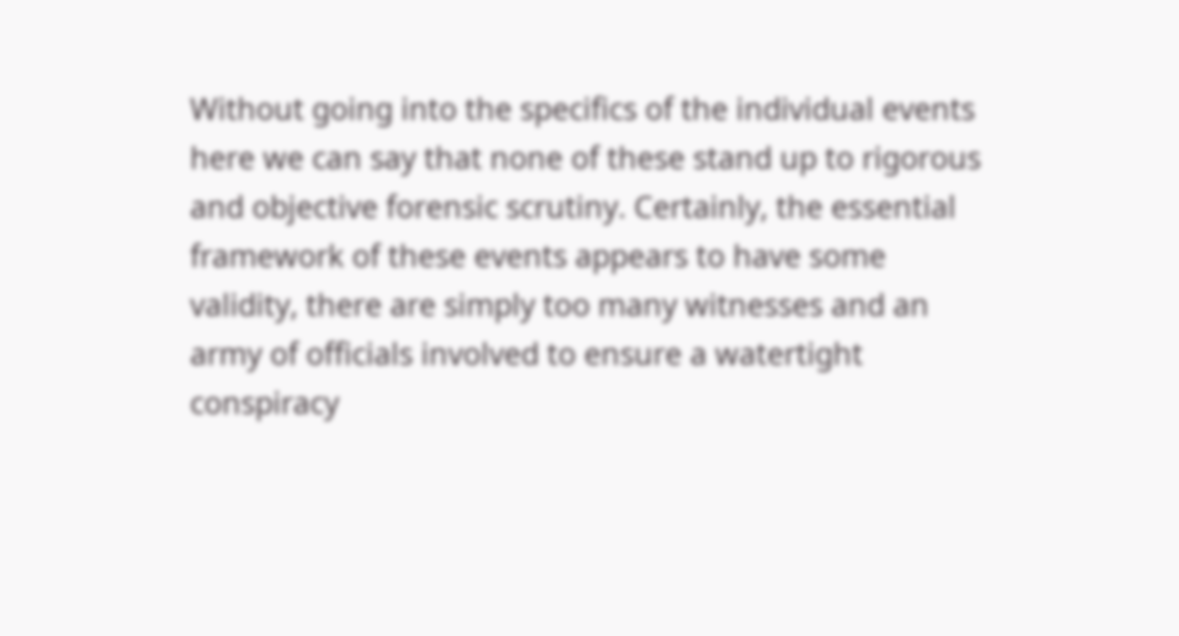Without going into the specifics of the individual events here we can say that none of these stand up to rigorous and objective forensic scrutiny. Certainly, the essential framework of these events appears to have some validity, there are simply too many witnesses and an army of officials involved to ensure a watertight conspiracy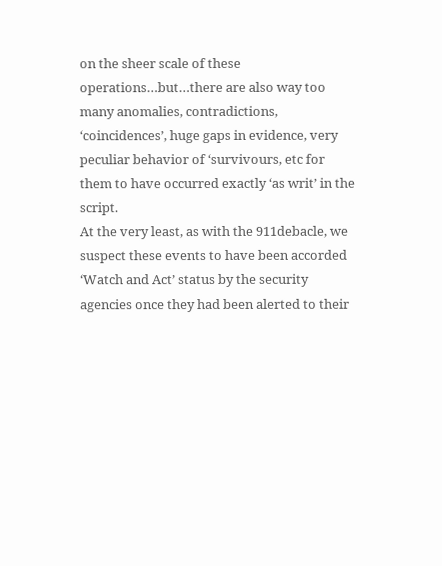on the sheer scale of these operations…but…there are also way too many anomalies, contradictions, ‘coincidences’, huge gaps in evidence, very peculiar behavior of ‘survivours, etc for them to have occurred exactly ‘as writ’ in the script.
At the very least, as with the 911debacle, we suspect these events to have been accorded ‘Watch and Act’ status by the security agencies once they had been alerted to their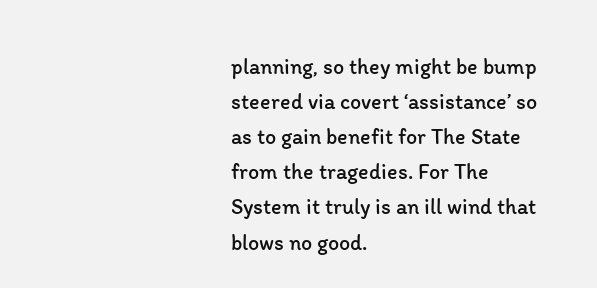planning, so they might be bump steered via covert ‘assistance’ so as to gain benefit for The State from the tragedies. For The System it truly is an ill wind that blows no good.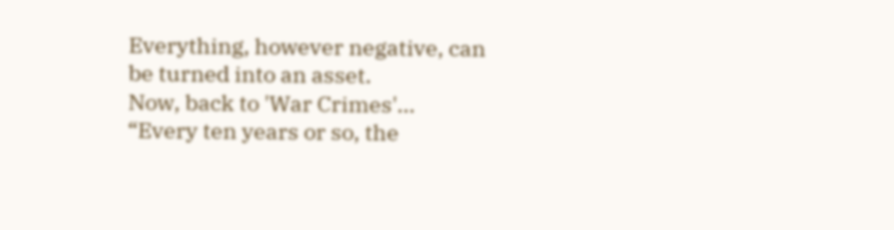Everything, however negative, can be turned into an asset.
Now, back to 'War Crimes'...
“Every ten years or so, the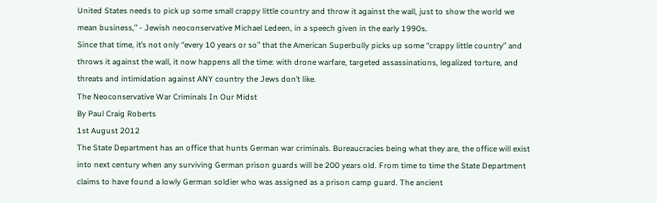United States needs to pick up some small crappy little country and throw it against the wall, just to show the world we mean business,” - Jewish neoconservative Michael Ledeen, in a speech given in the early 1990s.
Since that time, it’s not only “every 10 years or so” that the American Superbully picks up some “crappy little country” and throws it against the wall, it now happens all the time: with drone warfare, targeted assassinations, legalized torture, and threats and intimidation against ANY country the Jews don’t like.
The Neoconservative War Criminals In Our Midst
By Paul Craig Roberts
1st August 2012
The State Department has an office that hunts German war criminals. Bureaucracies being what they are, the office will exist into next century when any surviving German prison guards will be 200 years old. From time to time the State Department claims to have found a lowly German soldier who was assigned as a prison camp guard. The ancient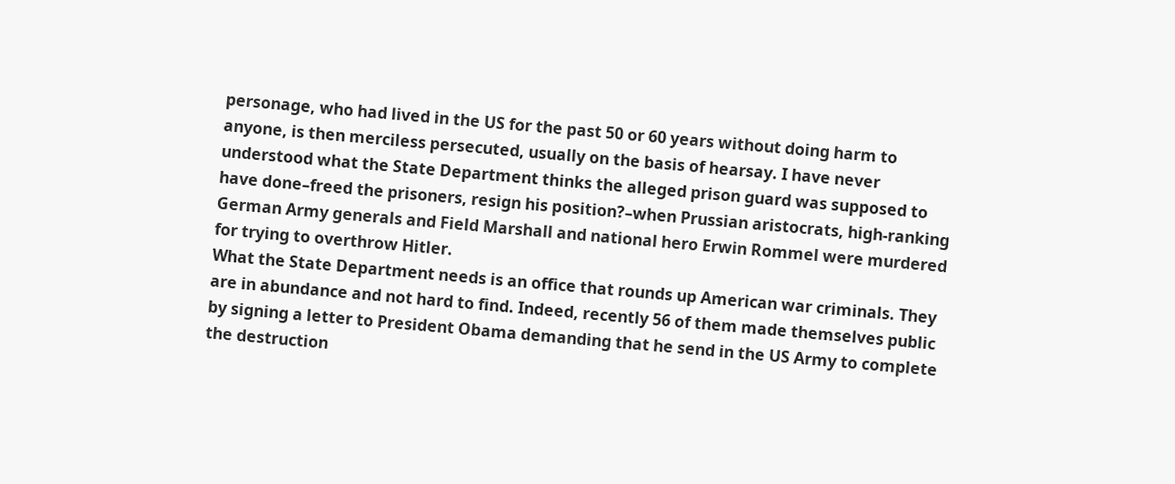personage, who had lived in the US for the past 50 or 60 years without doing harm to anyone, is then merciless persecuted, usually on the basis of hearsay. I have never understood what the State Department thinks the alleged prison guard was supposed to have done–freed the prisoners, resign his position?–when Prussian aristocrats, high-ranking German Army generals and Field Marshall and national hero Erwin Rommel were murdered for trying to overthrow Hitler.
What the State Department needs is an office that rounds up American war criminals. They are in abundance and not hard to find. Indeed, recently 56 of them made themselves public by signing a letter to President Obama demanding that he send in the US Army to complete the destruction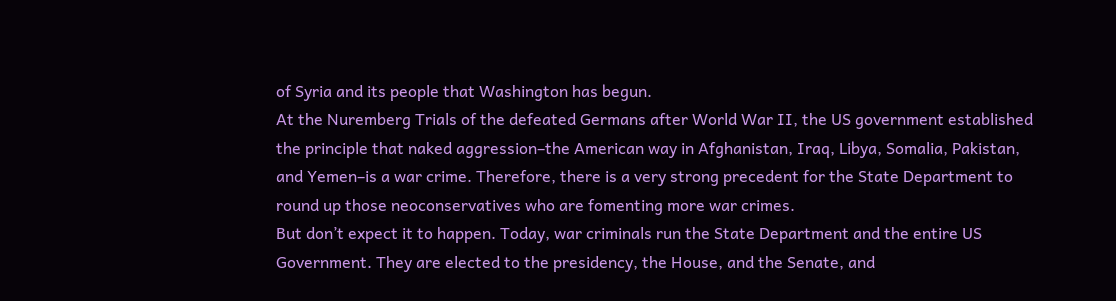of Syria and its people that Washington has begun.
At the Nuremberg Trials of the defeated Germans after World War II, the US government established the principle that naked aggression–the American way in Afghanistan, Iraq, Libya, Somalia, Pakistan, and Yemen–is a war crime. Therefore, there is a very strong precedent for the State Department to round up those neoconservatives who are fomenting more war crimes.
But don’t expect it to happen. Today, war criminals run the State Department and the entire US Government. They are elected to the presidency, the House, and the Senate, and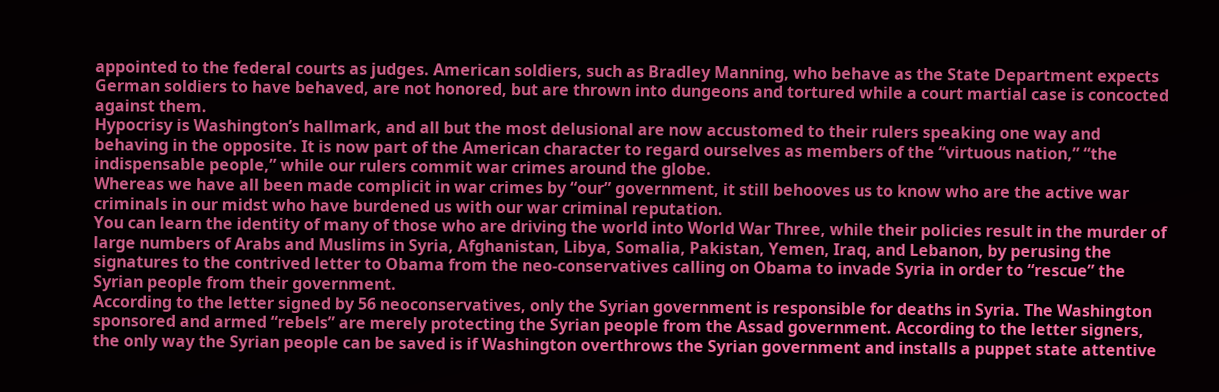appointed to the federal courts as judges. American soldiers, such as Bradley Manning, who behave as the State Department expects German soldiers to have behaved, are not honored, but are thrown into dungeons and tortured while a court martial case is concocted against them.
Hypocrisy is Washington’s hallmark, and all but the most delusional are now accustomed to their rulers speaking one way and behaving in the opposite. It is now part of the American character to regard ourselves as members of the “virtuous nation,” “the indispensable people,” while our rulers commit war crimes around the globe.
Whereas we have all been made complicit in war crimes by “our” government, it still behooves us to know who are the active war criminals in our midst who have burdened us with our war criminal reputation.
You can learn the identity of many of those who are driving the world into World War Three, while their policies result in the murder of large numbers of Arabs and Muslims in Syria, Afghanistan, Libya, Somalia, Pakistan, Yemen, Iraq, and Lebanon, by perusing the signatures to the contrived letter to Obama from the neo-conservatives calling on Obama to invade Syria in order to “rescue” the Syrian people from their government.
According to the letter signed by 56 neoconservatives, only the Syrian government is responsible for deaths in Syria. The Washington sponsored and armed “rebels” are merely protecting the Syrian people from the Assad government. According to the letter signers, the only way the Syrian people can be saved is if Washington overthrows the Syrian government and installs a puppet state attentive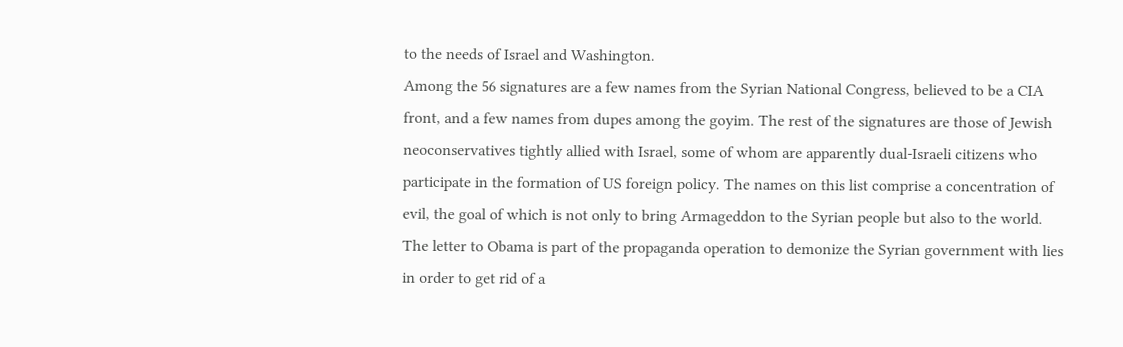to the needs of Israel and Washington.
Among the 56 signatures are a few names from the Syrian National Congress, believed to be a CIA front, and a few names from dupes among the goyim. The rest of the signatures are those of Jewish neoconservatives tightly allied with Israel, some of whom are apparently dual-Israeli citizens who participate in the formation of US foreign policy. The names on this list comprise a concentration of evil, the goal of which is not only to bring Armageddon to the Syrian people but also to the world.
The letter to Obama is part of the propaganda operation to demonize the Syrian government with lies in order to get rid of a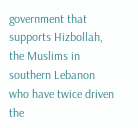government that supports Hizbollah, the Muslims in southern Lebanon who have twice driven the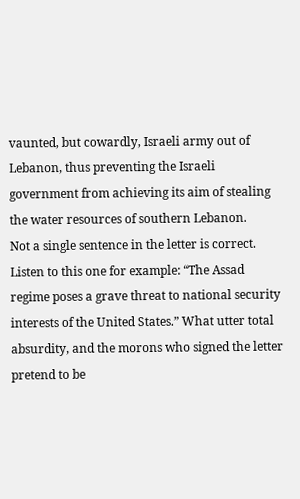vaunted, but cowardly, Israeli army out of Lebanon, thus preventing the Israeli government from achieving its aim of stealing the water resources of southern Lebanon.
Not a single sentence in the letter is correct. Listen to this one for example: “The Assad regime poses a grave threat to national security interests of the United States.” What utter total absurdity, and the morons who signed the letter pretend to be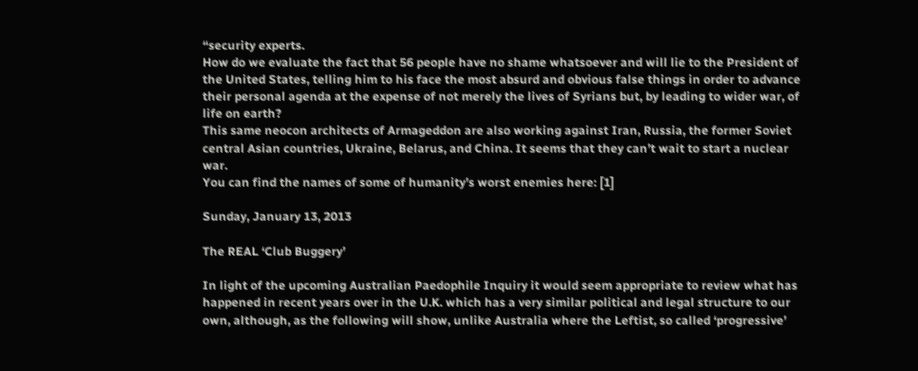“security experts.
How do we evaluate the fact that 56 people have no shame whatsoever and will lie to the President of the United States, telling him to his face the most absurd and obvious false things in order to advance their personal agenda at the expense of not merely the lives of Syrians but, by leading to wider war, of life on earth?
This same neocon architects of Armageddon are also working against Iran, Russia, the former Soviet central Asian countries, Ukraine, Belarus, and China. It seems that they can’t wait to start a nuclear war.
You can find the names of some of humanity’s worst enemies here: [1]

Sunday, January 13, 2013

The REAL ‘Club Buggery’

In light of the upcoming Australian Paedophile Inquiry it would seem appropriate to review what has happened in recent years over in the U.K. which has a very similar political and legal structure to our own, although, as the following will show, unlike Australia where the Leftist, so called ‘progressive’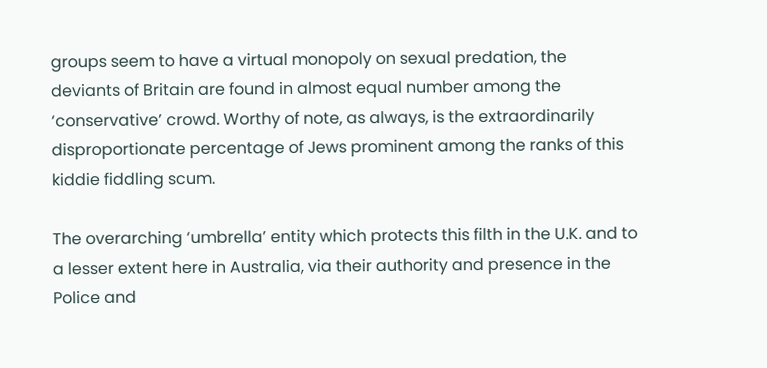groups seem to have a virtual monopoly on sexual predation, the deviants of Britain are found in almost equal number among the ‘conservative’ crowd. Worthy of note, as always, is the extraordinarily disproportionate percentage of Jews prominent among the ranks of this kiddie fiddling scum.

The overarching ‘umbrella’ entity which protects this filth in the U.K. and to a lesser extent here in Australia, via their authority and presence in the Police and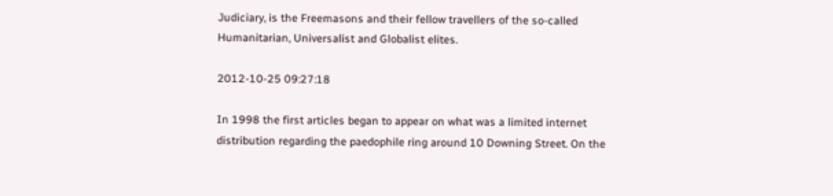Judiciary, is the Freemasons and their fellow travellers of the so-called Humanitarian, Universalist and Globalist elites.

2012-10-25 09:27:18

In 1998 the first articles began to appear on what was a limited internet distribution regarding the paedophile ring around 10 Downing Street. On the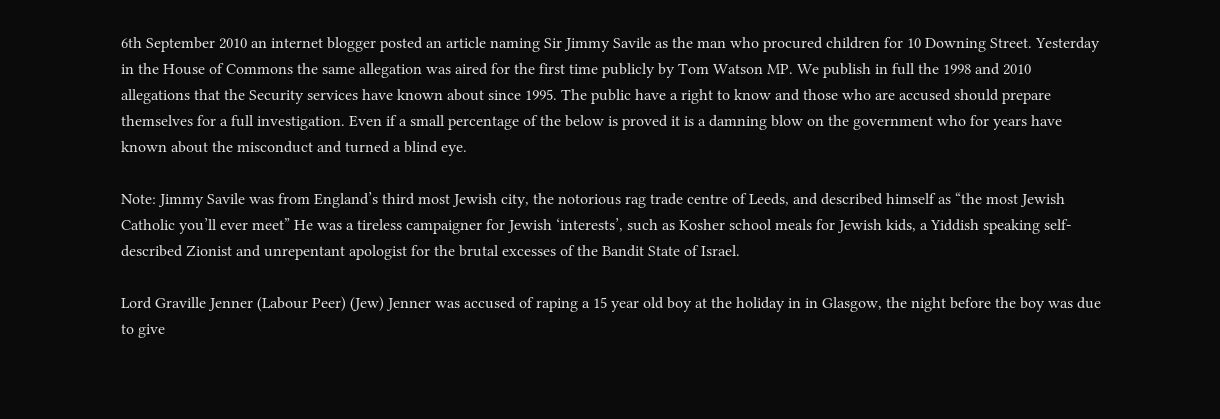6th September 2010 an internet blogger posted an article naming Sir Jimmy Savile as the man who procured children for 10 Downing Street. Yesterday in the House of Commons the same allegation was aired for the first time publicly by Tom Watson MP. We publish in full the 1998 and 2010 allegations that the Security services have known about since 1995. The public have a right to know and those who are accused should prepare themselves for a full investigation. Even if a small percentage of the below is proved it is a damning blow on the government who for years have known about the misconduct and turned a blind eye.

Note: Jimmy Savile was from England’s third most Jewish city, the notorious rag trade centre of Leeds, and described himself as “the most Jewish Catholic you’ll ever meet” He was a tireless campaigner for Jewish ‘interests’, such as Kosher school meals for Jewish kids, a Yiddish speaking self-described Zionist and unrepentant apologist for the brutal excesses of the Bandit State of Israel.

Lord Graville Jenner (Labour Peer) (Jew) Jenner was accused of raping a 15 year old boy at the holiday in in Glasgow, the night before the boy was due to give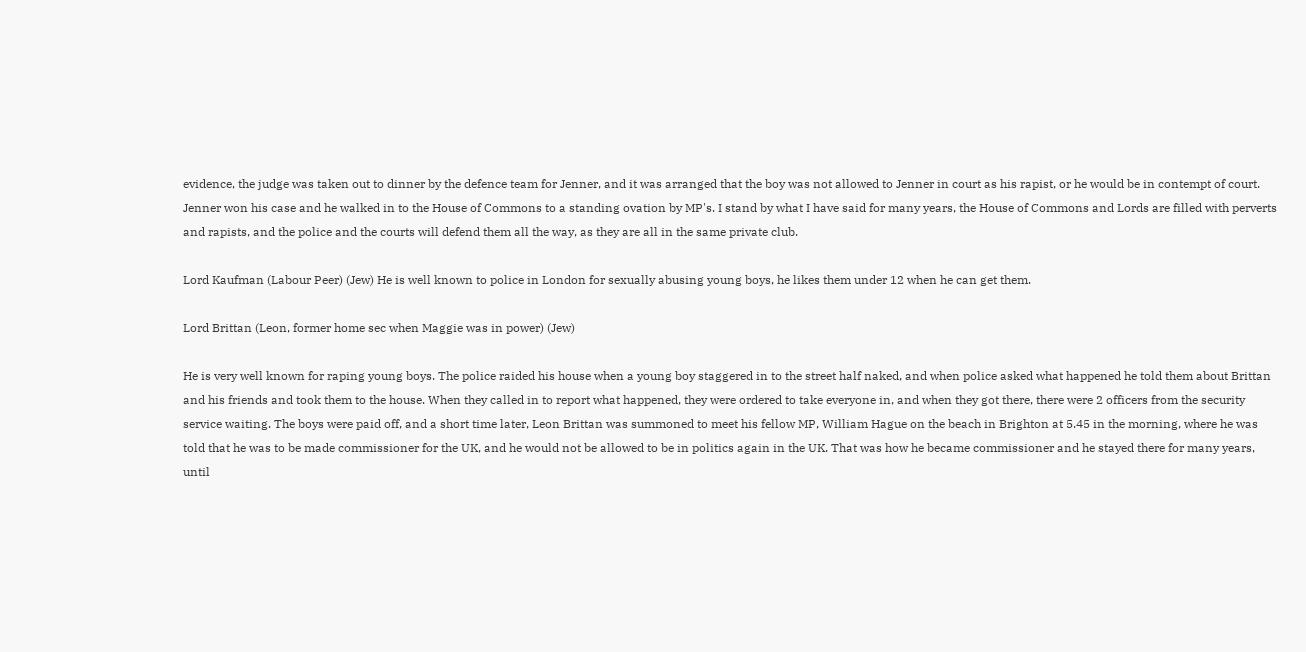evidence, the judge was taken out to dinner by the defence team for Jenner, and it was arranged that the boy was not allowed to Jenner in court as his rapist, or he would be in contempt of court. Jenner won his case and he walked in to the House of Commons to a standing ovation by MP's. I stand by what I have said for many years, the House of Commons and Lords are filled with perverts and rapists, and the police and the courts will defend them all the way, as they are all in the same private club.

Lord Kaufman (Labour Peer) (Jew) He is well known to police in London for sexually abusing young boys, he likes them under 12 when he can get them.

Lord Brittan (Leon, former home sec when Maggie was in power) (Jew)

He is very well known for raping young boys. The police raided his house when a young boy staggered in to the street half naked, and when police asked what happened he told them about Brittan and his friends and took them to the house. When they called in to report what happened, they were ordered to take everyone in, and when they got there, there were 2 officers from the security service waiting. The boys were paid off, and a short time later, Leon Brittan was summoned to meet his fellow MP, William Hague on the beach in Brighton at 5.45 in the morning, where he was told that he was to be made commissioner for the UK, and he would not be allowed to be in politics again in the UK. That was how he became commissioner and he stayed there for many years, until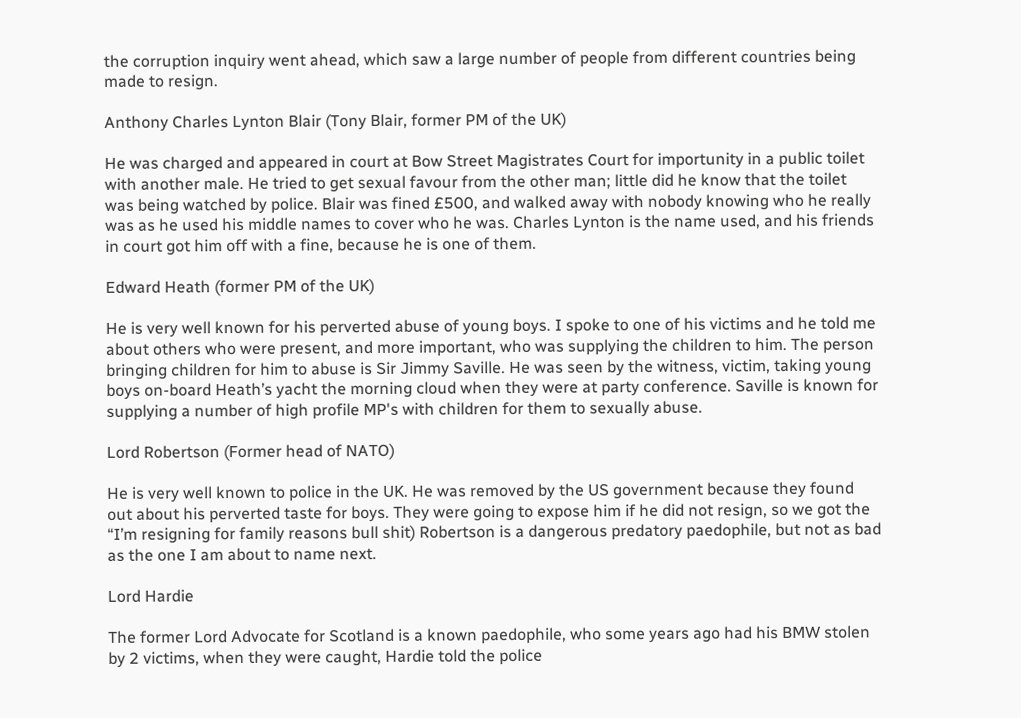the corruption inquiry went ahead, which saw a large number of people from different countries being made to resign.

Anthony Charles Lynton Blair (Tony Blair, former PM of the UK)

He was charged and appeared in court at Bow Street Magistrates Court for importunity in a public toilet with another male. He tried to get sexual favour from the other man; little did he know that the toilet was being watched by police. Blair was fined £500, and walked away with nobody knowing who he really was as he used his middle names to cover who he was. Charles Lynton is the name used, and his friends in court got him off with a fine, because he is one of them.

Edward Heath (former PM of the UK)

He is very well known for his perverted abuse of young boys. I spoke to one of his victims and he told me about others who were present, and more important, who was supplying the children to him. The person bringing children for him to abuse is Sir Jimmy Saville. He was seen by the witness, victim, taking young boys on-board Heath’s yacht the morning cloud when they were at party conference. Saville is known for supplying a number of high profile MP's with children for them to sexually abuse.

Lord Robertson (Former head of NATO)

He is very well known to police in the UK. He was removed by the US government because they found out about his perverted taste for boys. They were going to expose him if he did not resign, so we got the “I’m resigning for family reasons bull shit) Robertson is a dangerous predatory paedophile, but not as bad as the one I am about to name next.

Lord Hardie

The former Lord Advocate for Scotland is a known paedophile, who some years ago had his BMW stolen by 2 victims, when they were caught, Hardie told the police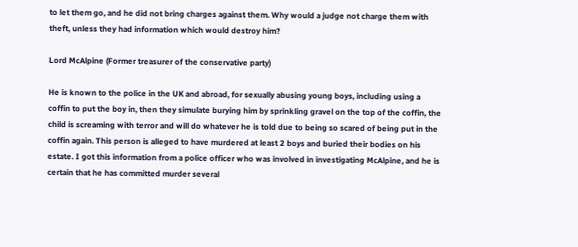to let them go, and he did not bring charges against them. Why would a judge not charge them with theft, unless they had information which would destroy him?

Lord McAlpine (Former treasurer of the conservative party)

He is known to the police in the UK and abroad, for sexually abusing young boys, including using a coffin to put the boy in, then they simulate burying him by sprinkling gravel on the top of the coffin, the child is screaming with terror and will do whatever he is told due to being so scared of being put in the coffin again. This person is alleged to have murdered at least 2 boys and buried their bodies on his estate. I got this information from a police officer who was involved in investigating McAlpine, and he is certain that he has committed murder several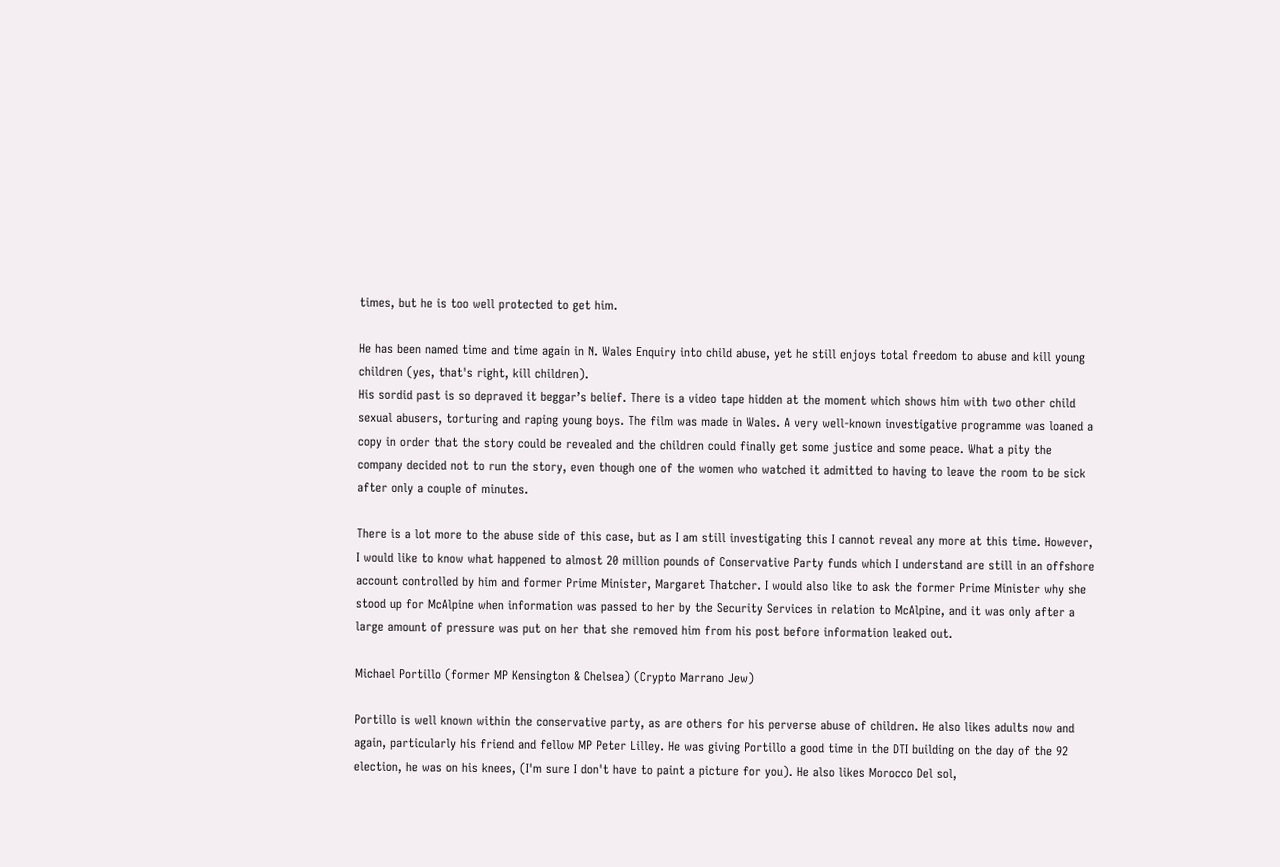times, but he is too well protected to get him.

He has been named time and time again in N. Wales Enquiry into child abuse, yet he still enjoys total freedom to abuse and kill young children (yes, that's right, kill children).
His sordid past is so depraved it beggar’s belief. There is a video tape hidden at the moment which shows him with two other child sexual abusers, torturing and raping young boys. The film was made in Wales. A very well-known investigative programme was loaned a copy in order that the story could be revealed and the children could finally get some justice and some peace. What a pity the company decided not to run the story, even though one of the women who watched it admitted to having to leave the room to be sick after only a couple of minutes.

There is a lot more to the abuse side of this case, but as I am still investigating this I cannot reveal any more at this time. However, I would like to know what happened to almost 20 million pounds of Conservative Party funds which I understand are still in an offshore account controlled by him and former Prime Minister, Margaret Thatcher. I would also like to ask the former Prime Minister why she stood up for McAlpine when information was passed to her by the Security Services in relation to McAlpine, and it was only after a large amount of pressure was put on her that she removed him from his post before information leaked out.

Michael Portillo (former MP Kensington & Chelsea) (Crypto Marrano Jew)

Portillo is well known within the conservative party, as are others for his perverse abuse of children. He also likes adults now and again, particularly his friend and fellow MP Peter Lilley. He was giving Portillo a good time in the DTI building on the day of the 92 election, he was on his knees, (I'm sure I don't have to paint a picture for you). He also likes Morocco Del sol,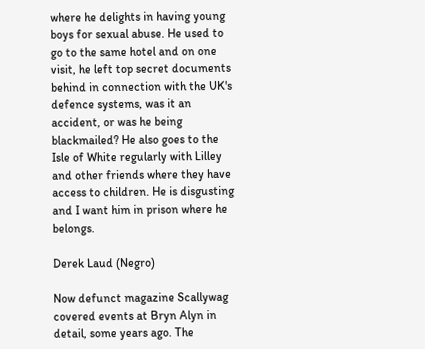where he delights in having young boys for sexual abuse. He used to go to the same hotel and on one visit, he left top secret documents behind in connection with the UK's defence systems, was it an accident, or was he being blackmailed? He also goes to the Isle of White regularly with Lilley and other friends where they have access to children. He is disgusting and I want him in prison where he belongs.

Derek Laud (Negro)

Now defunct magazine Scallywag covered events at Bryn Alyn in detail, some years ago. The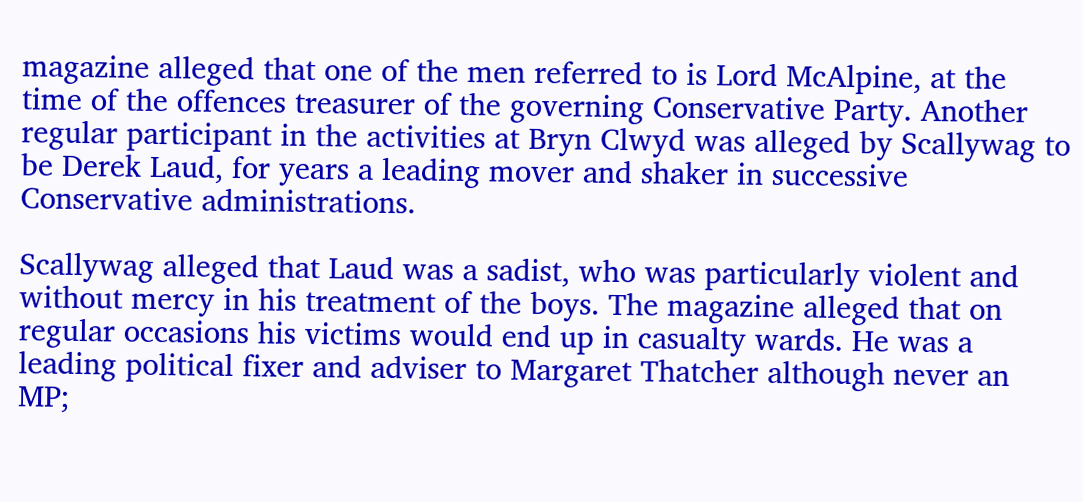magazine alleged that one of the men referred to is Lord McAlpine, at the time of the offences treasurer of the governing Conservative Party. Another regular participant in the activities at Bryn Clwyd was alleged by Scallywag to be Derek Laud, for years a leading mover and shaker in successive Conservative administrations.

Scallywag alleged that Laud was a sadist, who was particularly violent and without mercy in his treatment of the boys. The magazine alleged that on regular occasions his victims would end up in casualty wards. He was a leading political fixer and adviser to Margaret Thatcher although never an MP;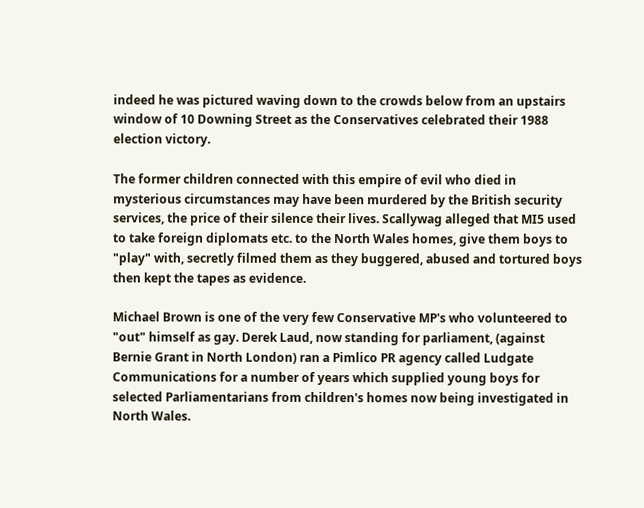indeed he was pictured waving down to the crowds below from an upstairs window of 10 Downing Street as the Conservatives celebrated their 1988 election victory.

The former children connected with this empire of evil who died in mysterious circumstances may have been murdered by the British security services, the price of their silence their lives. Scallywag alleged that MI5 used to take foreign diplomats etc. to the North Wales homes, give them boys to "play" with, secretly filmed them as they buggered, abused and tortured boys then kept the tapes as evidence.

Michael Brown is one of the very few Conservative MP's who volunteered to "out" himself as gay. Derek Laud, now standing for parliament, (against Bernie Grant in North London) ran a Pimlico PR agency called Ludgate Communications for a number of years which supplied young boys for selected Parliamentarians from children's homes now being investigated in North Wales.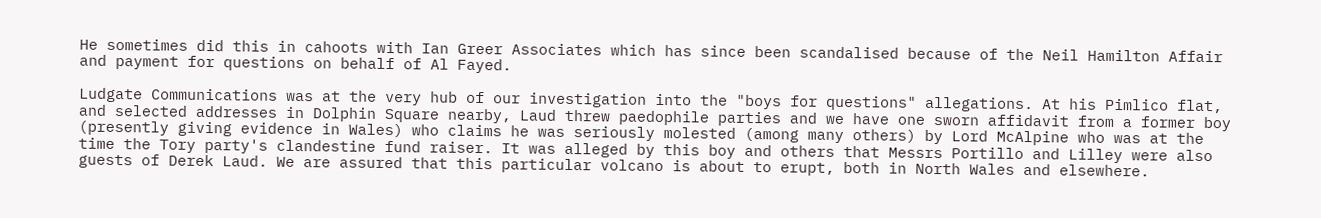He sometimes did this in cahoots with Ian Greer Associates which has since been scandalised because of the Neil Hamilton Affair and payment for questions on behalf of Al Fayed.

Ludgate Communications was at the very hub of our investigation into the "boys for questions" allegations. At his Pimlico flat, and selected addresses in Dolphin Square nearby, Laud threw paedophile parties and we have one sworn affidavit from a former boy (presently giving evidence in Wales) who claims he was seriously molested (among many others) by Lord McAlpine who was at the time the Tory party's clandestine fund raiser. It was alleged by this boy and others that Messrs Portillo and Lilley were also guests of Derek Laud. We are assured that this particular volcano is about to erupt, both in North Wales and elsewhere.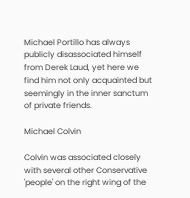Michael Portillo has always publicly disassociated himself from Derek Laud, yet here we find him not only acquainted but seemingly in the inner sanctum of private friends.

Michael Colvin

Colvin was associated closely with several other Conservative 'people' on the right wing of the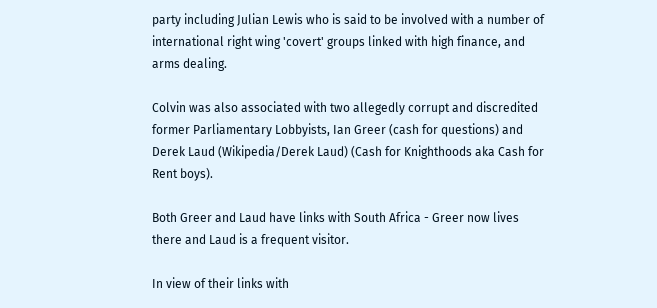party including Julian Lewis who is said to be involved with a number of international right wing 'covert' groups linked with high finance, and arms dealing.

Colvin was also associated with two allegedly corrupt and discredited former Parliamentary Lobbyists, Ian Greer (cash for questions) and Derek Laud (Wikipedia/Derek Laud) (Cash for Knighthoods aka Cash for Rent boys).

Both Greer and Laud have links with South Africa - Greer now lives there and Laud is a frequent visitor.

In view of their links with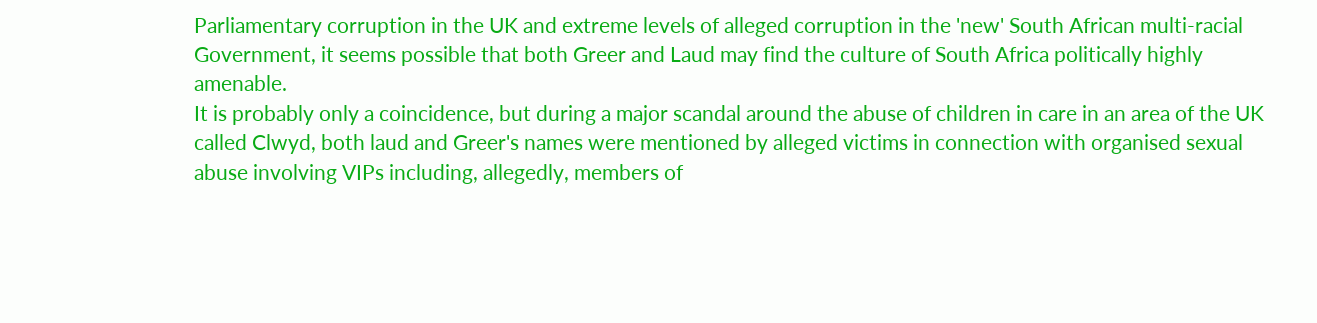Parliamentary corruption in the UK and extreme levels of alleged corruption in the 'new' South African multi-racial Government, it seems possible that both Greer and Laud may find the culture of South Africa politically highly amenable.
It is probably only a coincidence, but during a major scandal around the abuse of children in care in an area of the UK called Clwyd, both laud and Greer's names were mentioned by alleged victims in connection with organised sexual abuse involving VIPs including, allegedly, members of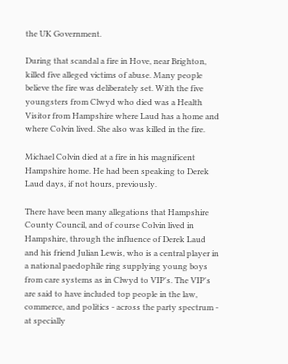the UK Government.

During that scandal a fire in Hove, near Brighton, killed five alleged victims of abuse. Many people believe the fire was deliberately set. With the five youngsters from Clwyd who died was a Health Visitor from Hampshire where Laud has a home and where Colvin lived. She also was killed in the fire.

Michael Colvin died at a fire in his magnificent Hampshire home. He had been speaking to Derek Laud days, if not hours, previously.

There have been many allegations that Hampshire County Council, and of course Colvin lived in Hampshire, through the influence of Derek Laud and his friend Julian Lewis, who is a central player in a national paedophile ring supplying young boys from care systems as in Clwyd to VIP's. The VIP's are said to have included top people in the law, commerce, and politics - across the party spectrum - at specially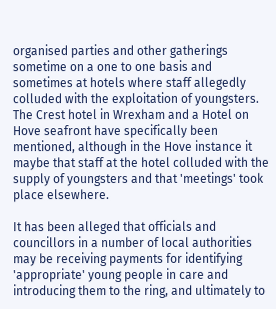organised parties and other gatherings sometime on a one to one basis and sometimes at hotels where staff allegedly colluded with the exploitation of youngsters. The Crest hotel in Wrexham and a Hotel on Hove seafront have specifically been mentioned, although in the Hove instance it maybe that staff at the hotel colluded with the supply of youngsters and that 'meetings' took place elsewhere.

It has been alleged that officials and councillors in a number of local authorities may be receiving payments for identifying 'appropriate' young people in care and introducing them to the ring, and ultimately to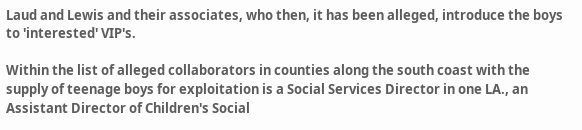Laud and Lewis and their associates, who then, it has been alleged, introduce the boys to 'interested' VIP's.

Within the list of alleged collaborators in counties along the south coast with the supply of teenage boys for exploitation is a Social Services Director in one LA., an Assistant Director of Children's Social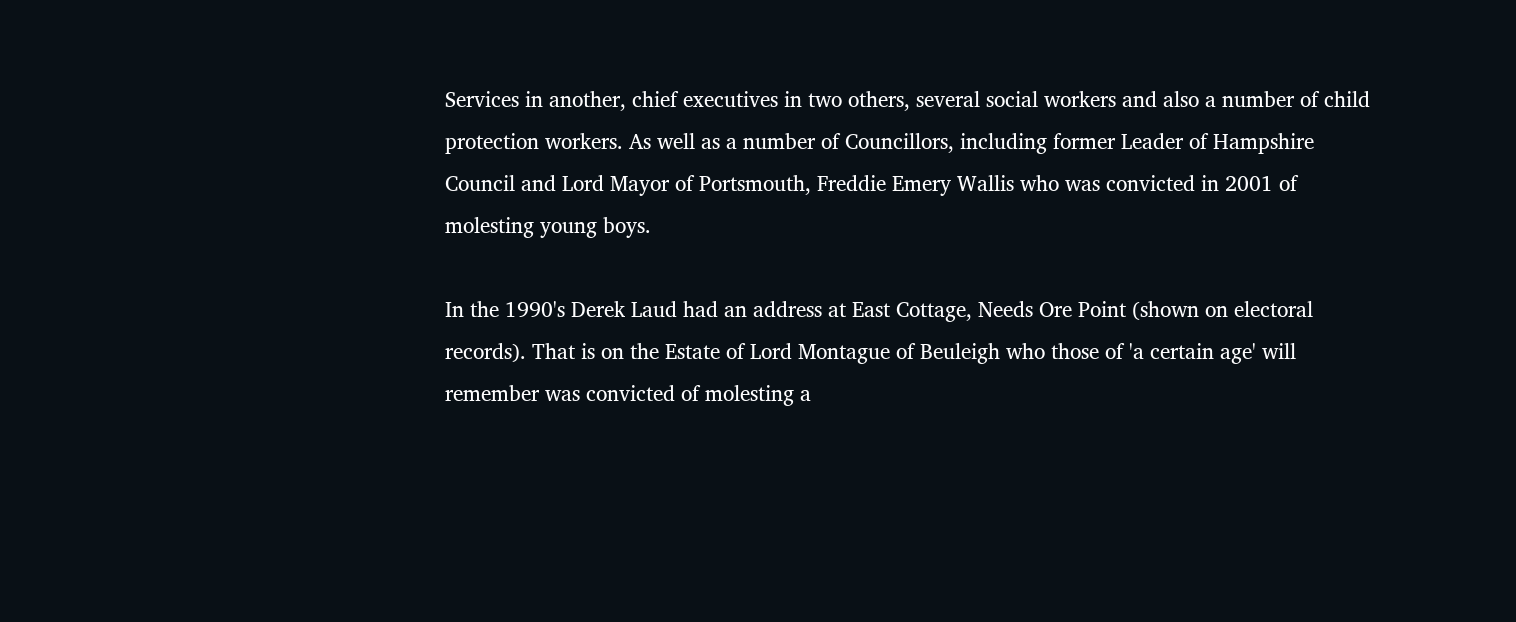Services in another, chief executives in two others, several social workers and also a number of child protection workers. As well as a number of Councillors, including former Leader of Hampshire Council and Lord Mayor of Portsmouth, Freddie Emery Wallis who was convicted in 2001 of molesting young boys.

In the 1990's Derek Laud had an address at East Cottage, Needs Ore Point (shown on electoral records). That is on the Estate of Lord Montague of Beuleigh who those of 'a certain age' will remember was convicted of molesting a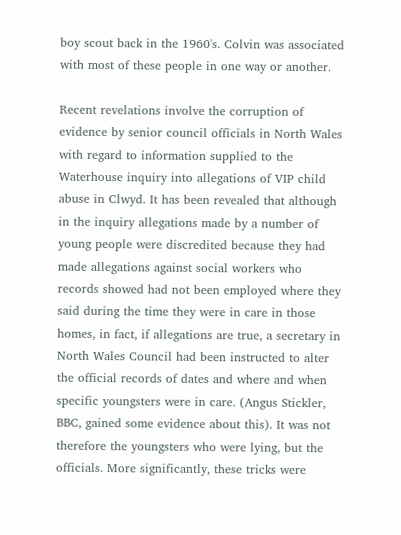boy scout back in the 1960's. Colvin was associated with most of these people in one way or another.

Recent revelations involve the corruption of evidence by senior council officials in North Wales with regard to information supplied to the Waterhouse inquiry into allegations of VIP child abuse in Clwyd. It has been revealed that although in the inquiry allegations made by a number of young people were discredited because they had made allegations against social workers who records showed had not been employed where they said during the time they were in care in those homes, in fact, if allegations are true, a secretary in North Wales Council had been instructed to alter the official records of dates and where and when specific youngsters were in care. (Angus Stickler, BBC, gained some evidence about this). It was not therefore the youngsters who were lying, but the officials. More significantly, these tricks were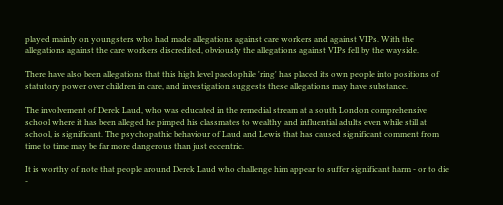played mainly on youngsters who had made allegations against care workers and against VIPs. With the allegations against the care workers discredited, obviously the allegations against VIPs fell by the wayside.

There have also been allegations that this high level paedophile 'ring' has placed its own people into positions of statutory power over children in care, and investigation suggests these allegations may have substance.

The involvement of Derek Laud, who was educated in the remedial stream at a south London comprehensive school where it has been alleged he pimped his classmates to wealthy and influential adults even while still at school, is significant. The psychopathic behaviour of Laud and Lewis that has caused significant comment from time to time may be far more dangerous than just eccentric.

It is worthy of note that people around Derek Laud who challenge him appear to suffer significant harm - or to die -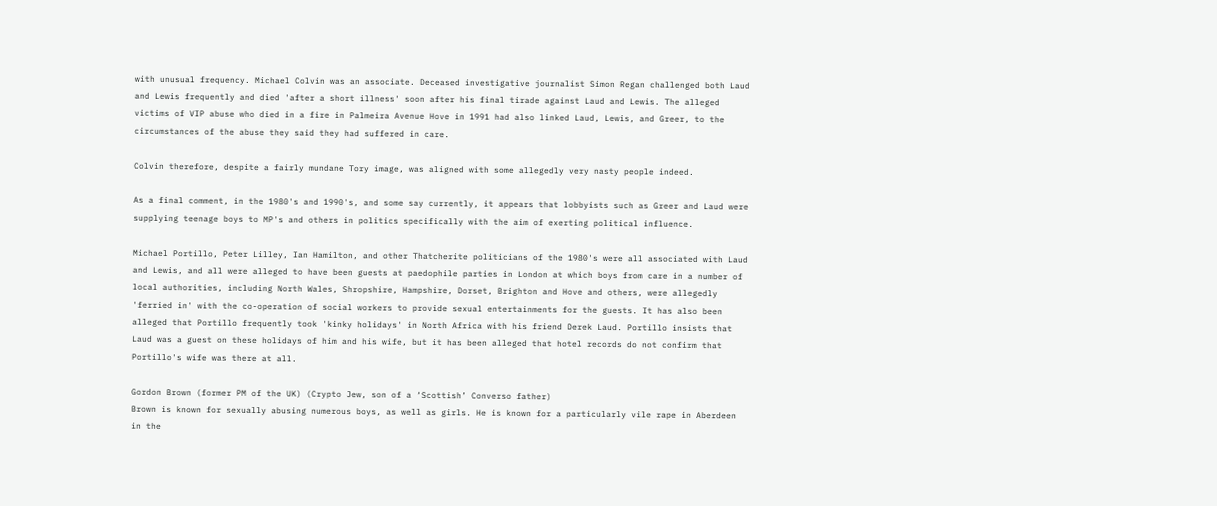with unusual frequency. Michael Colvin was an associate. Deceased investigative journalist Simon Regan challenged both Laud and Lewis frequently and died 'after a short illness' soon after his final tirade against Laud and Lewis. The alleged victims of VIP abuse who died in a fire in Palmeira Avenue Hove in 1991 had also linked Laud, Lewis, and Greer, to the circumstances of the abuse they said they had suffered in care.

Colvin therefore, despite a fairly mundane Tory image, was aligned with some allegedly very nasty people indeed.

As a final comment, in the 1980's and 1990's, and some say currently, it appears that lobbyists such as Greer and Laud were supplying teenage boys to MP's and others in politics specifically with the aim of exerting political influence.

Michael Portillo, Peter Lilley, Ian Hamilton, and other Thatcherite politicians of the 1980's were all associated with Laud and Lewis, and all were alleged to have been guests at paedophile parties in London at which boys from care in a number of local authorities, including North Wales, Shropshire, Hampshire, Dorset, Brighton and Hove and others, were allegedly 'ferried in' with the co-operation of social workers to provide sexual entertainments for the guests. It has also been alleged that Portillo frequently took 'kinky holidays' in North Africa with his friend Derek Laud. Portillo insists that Laud was a guest on these holidays of him and his wife, but it has been alleged that hotel records do not confirm that Portillo's wife was there at all.

Gordon Brown (former PM of the UK) (Crypto Jew, son of a ‘Scottish’ Converso father)
Brown is known for sexually abusing numerous boys, as well as girls. He is known for a particularly vile rape in Aberdeen in the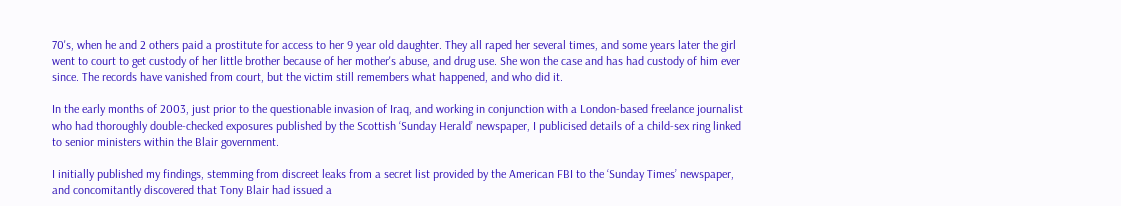70's, when he and 2 others paid a prostitute for access to her 9 year old daughter. They all raped her several times, and some years later the girl went to court to get custody of her little brother because of her mother's abuse, and drug use. She won the case and has had custody of him ever since. The records have vanished from court, but the victim still remembers what happened, and who did it.

In the early months of 2003, just prior to the questionable invasion of Iraq, and working in conjunction with a London-based freelance journalist who had thoroughly double-checked exposures published by the Scottish ‘Sunday Herald’ newspaper, I publicised details of a child-sex ring linked to senior ministers within the Blair government.

I initially published my findings, stemming from discreet leaks from a secret list provided by the American FBI to the ‘Sunday Times’ newspaper, and concomitantly discovered that Tony Blair had issued a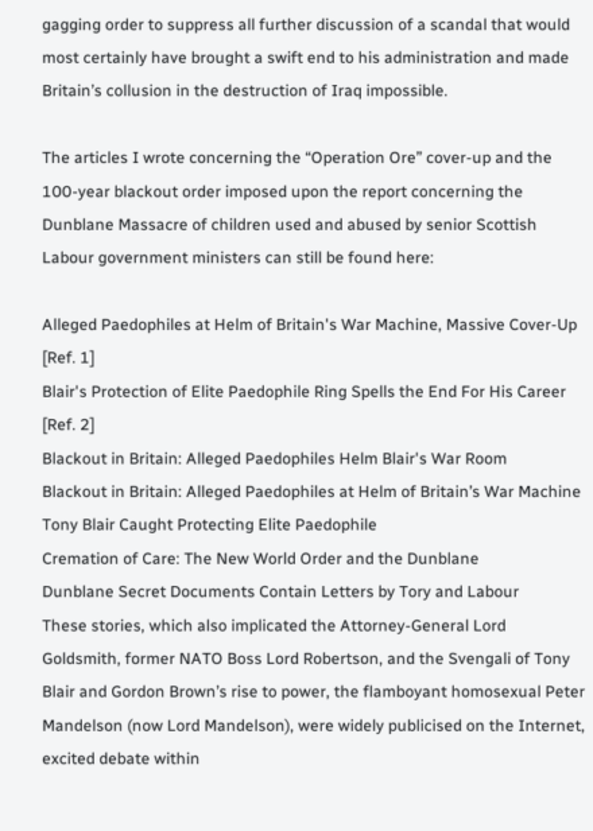gagging order to suppress all further discussion of a scandal that would most certainly have brought a swift end to his administration and made Britain’s collusion in the destruction of Iraq impossible.

The articles I wrote concerning the “Operation Ore” cover-up and the 100-year blackout order imposed upon the report concerning the Dunblane Massacre of children used and abused by senior Scottish Labour government ministers can still be found here:

Alleged Paedophiles at Helm of Britain's War Machine, Massive Cover-Up [Ref. 1]
Blair's Protection of Elite Paedophile Ring Spells the End For His Career [Ref. 2]
Blackout in Britain: Alleged Paedophiles Helm Blair's War Room
Blackout in Britain: Alleged Paedophiles at Helm of Britain’s War Machine
Tony Blair Caught Protecting Elite Paedophile
Cremation of Care: The New World Order and the Dunblane
Dunblane Secret Documents Contain Letters by Tory and Labour
These stories, which also implicated the Attorney-General Lord Goldsmith, former NATO Boss Lord Robertson, and the Svengali of Tony Blair and Gordon Brown’s rise to power, the flamboyant homosexual Peter Mandelson (now Lord Mandelson), were widely publicised on the Internet, excited debate within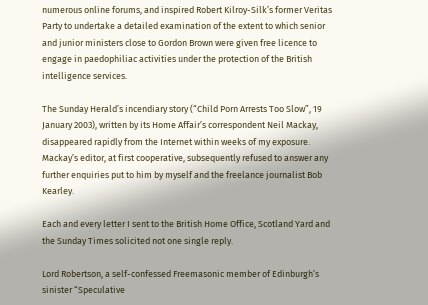numerous online forums, and inspired Robert Kilroy-Silk’s former Veritas Party to undertake a detailed examination of the extent to which senior and junior ministers close to Gordon Brown were given free licence to engage in paedophiliac activities under the protection of the British intelligence services.

The Sunday Herald’s incendiary story (“Child Porn Arrests Too Slow”, 19 January 2003), written by its Home Affair’s correspondent Neil Mackay, disappeared rapidly from the Internet within weeks of my exposure. Mackay’s editor, at first cooperative, subsequently refused to answer any further enquiries put to him by myself and the freelance journalist Bob Kearley.

Each and every letter I sent to the British Home Office, Scotland Yard and the Sunday Times solicited not one single reply.

Lord Robertson, a self-confessed Freemasonic member of Edinburgh’s sinister “Speculative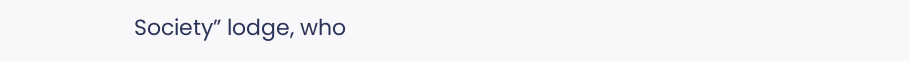Society” lodge, who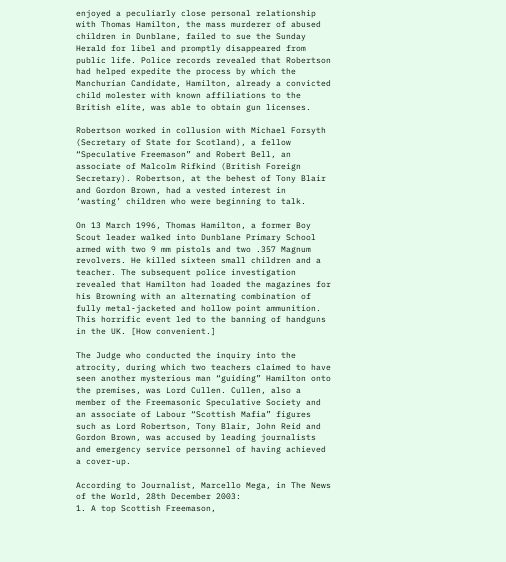enjoyed a peculiarly close personal relationship with Thomas Hamilton, the mass murderer of abused children in Dunblane, failed to sue the Sunday Herald for libel and promptly disappeared from public life. Police records revealed that Robertson had helped expedite the process by which the Manchurian Candidate, Hamilton, already a convicted child molester with known affiliations to the British elite, was able to obtain gun licenses.

Robertson worked in collusion with Michael Forsyth (Secretary of State for Scotland), a fellow “Speculative Freemason” and Robert Bell, an associate of Malcolm Rifkind (British Foreign Secretary). Robertson, at the behest of Tony Blair and Gordon Brown, had a vested interest in ‘wasting’ children who were beginning to talk.

On 13 March 1996, Thomas Hamilton, a former Boy Scout leader walked into Dunblane Primary School armed with two 9 mm pistols and two .357 Magnum revolvers. He killed sixteen small children and a teacher. The subsequent police investigation revealed that Hamilton had loaded the magazines for his Browning with an alternating combination of fully metal-jacketed and hollow point ammunition. This horrific event led to the banning of handguns in the UK. [How convenient.]

The Judge who conducted the inquiry into the atrocity, during which two teachers claimed to have seen another mysterious man “guiding” Hamilton onto the premises, was Lord Cullen. Cullen, also a member of the Freemasonic Speculative Society and an associate of Labour “Scottish Mafia” figures such as Lord Robertson, Tony Blair, John Reid and Gordon Brown, was accused by leading journalists and emergency service personnel of having achieved a cover-up.

According to Journalist, Marcello Mega, in The News of the World, 28th December 2003:
1. A top Scottish Freemason,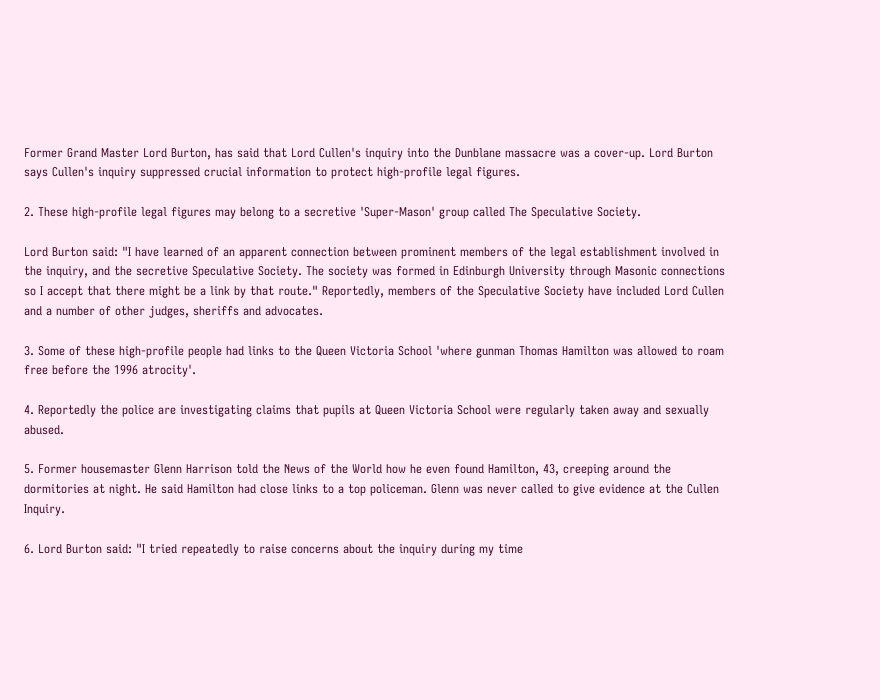Former Grand Master Lord Burton, has said that Lord Cullen's inquiry into the Dunblane massacre was a cover-up. Lord Burton says Cullen's inquiry suppressed crucial information to protect high-profile legal figures.

2. These high-profile legal figures may belong to a secretive 'Super-Mason' group called The Speculative Society.

Lord Burton said: "I have learned of an apparent connection between prominent members of the legal establishment involved in the inquiry, and the secretive Speculative Society. The society was formed in Edinburgh University through Masonic connections so I accept that there might be a link by that route." Reportedly, members of the Speculative Society have included Lord Cullen and a number of other judges, sheriffs and advocates.

3. Some of these high-profile people had links to the Queen Victoria School 'where gunman Thomas Hamilton was allowed to roam free before the 1996 atrocity'.

4. Reportedly the police are investigating claims that pupils at Queen Victoria School were regularly taken away and sexually abused.

5. Former housemaster Glenn Harrison told the News of the World how he even found Hamilton, 43, creeping around the dormitories at night. He said Hamilton had close links to a top policeman. Glenn was never called to give evidence at the Cullen Inquiry.

6. Lord Burton said: "I tried repeatedly to raise concerns about the inquiry during my time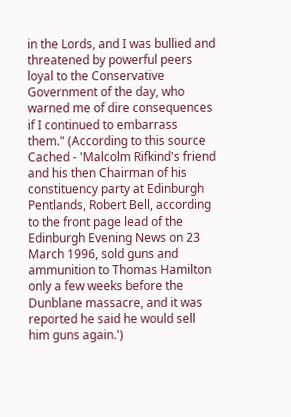in the Lords, and I was bullied and threatened by powerful peers loyal to the Conservative Government of the day, who warned me of dire consequences if I continued to embarrass them." (According to this source Cached - 'Malcolm Rifkind's friend and his then Chairman of his constituency party at Edinburgh Pentlands, Robert Bell, according to the front page lead of the Edinburgh Evening News on 23 March 1996, sold guns and ammunition to Thomas Hamilton only a few weeks before the Dunblane massacre, and it was reported he said he would sell him guns again.')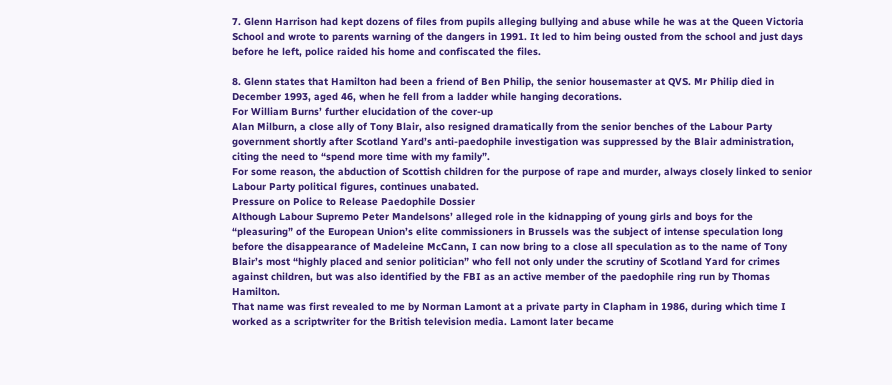7. Glenn Harrison had kept dozens of files from pupils alleging bullying and abuse while he was at the Queen Victoria School and wrote to parents warning of the dangers in 1991. It led to him being ousted from the school and just days before he left, police raided his home and confiscated the files.

8. Glenn states that Hamilton had been a friend of Ben Philip, the senior housemaster at QVS. Mr Philip died in December 1993, aged 46, when he fell from a ladder while hanging decorations.
For William Burns’ further elucidation of the cover-up
Alan Milburn, a close ally of Tony Blair, also resigned dramatically from the senior benches of the Labour Party government shortly after Scotland Yard’s anti-paedophile investigation was suppressed by the Blair administration, citing the need to “spend more time with my family”.
For some reason, the abduction of Scottish children for the purpose of rape and murder, always closely linked to senior Labour Party political figures, continues unabated.
Pressure on Police to Release Paedophile Dossier
Although Labour Supremo Peter Mandelsons’ alleged role in the kidnapping of young girls and boys for the “pleasuring” of the European Union’s elite commissioners in Brussels was the subject of intense speculation long before the disappearance of Madeleine McCann, I can now bring to a close all speculation as to the name of Tony Blair’s most “highly placed and senior politician” who fell not only under the scrutiny of Scotland Yard for crimes against children, but was also identified by the FBI as an active member of the paedophile ring run by Thomas Hamilton.
That name was first revealed to me by Norman Lamont at a private party in Clapham in 1986, during which time I worked as a scriptwriter for the British television media. Lamont later became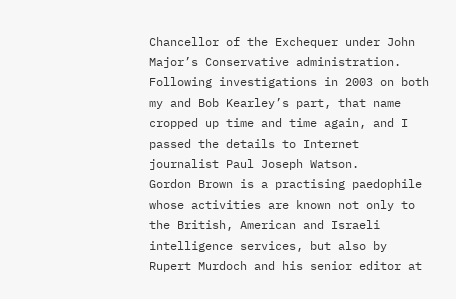Chancellor of the Exchequer under John Major’s Conservative administration. Following investigations in 2003 on both my and Bob Kearley’s part, that name cropped up time and time again, and I passed the details to Internet journalist Paul Joseph Watson.
Gordon Brown is a practising paedophile whose activities are known not only to the British, American and Israeli intelligence services, but also by Rupert Murdoch and his senior editor at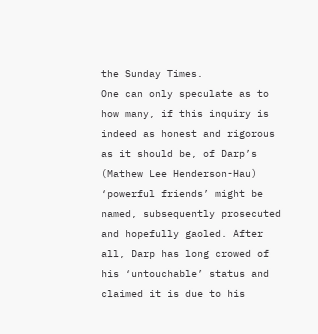the Sunday Times.
One can only speculate as to how many, if this inquiry is indeed as honest and rigorous as it should be, of Darp’s (Mathew Lee Henderson-Hau) ‘powerful friends’ might be named, subsequently prosecuted and hopefully gaoled. After all, Darp has long crowed of his ‘untouchable’ status and claimed it is due to his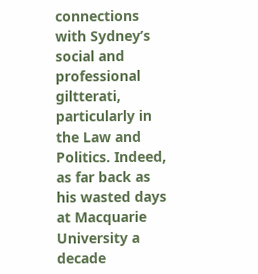connections with Sydney’s social and professional giltterati, particularly in the Law and Politics. Indeed, as far back as his wasted days at Macquarie University a decade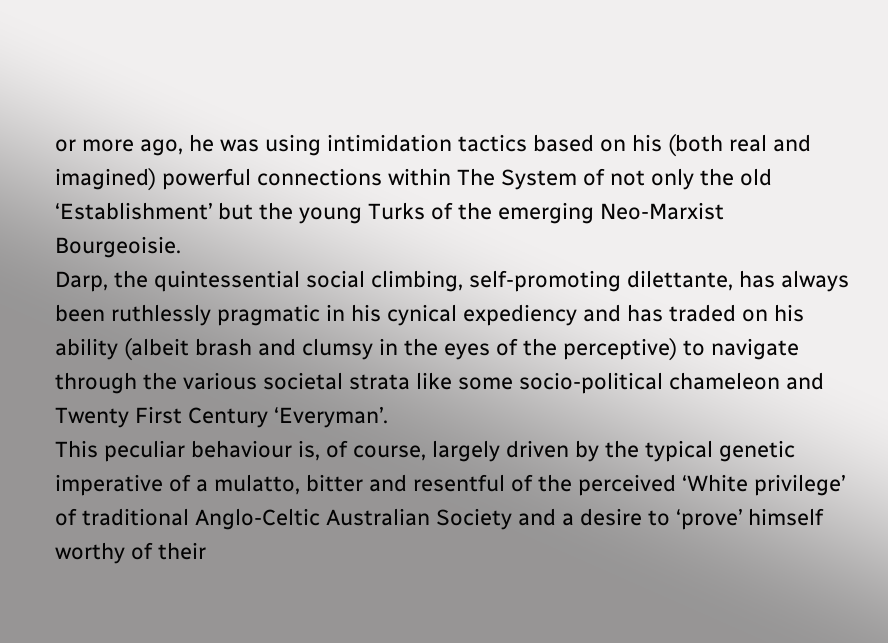or more ago, he was using intimidation tactics based on his (both real and imagined) powerful connections within The System of not only the old ‘Establishment’ but the young Turks of the emerging Neo-Marxist Bourgeoisie.
Darp, the quintessential social climbing, self-promoting dilettante, has always been ruthlessly pragmatic in his cynical expediency and has traded on his ability (albeit brash and clumsy in the eyes of the perceptive) to navigate through the various societal strata like some socio-political chameleon and Twenty First Century ‘Everyman’.
This peculiar behaviour is, of course, largely driven by the typical genetic imperative of a mulatto, bitter and resentful of the perceived ‘White privilege’ of traditional Anglo-Celtic Australian Society and a desire to ‘prove’ himself worthy of their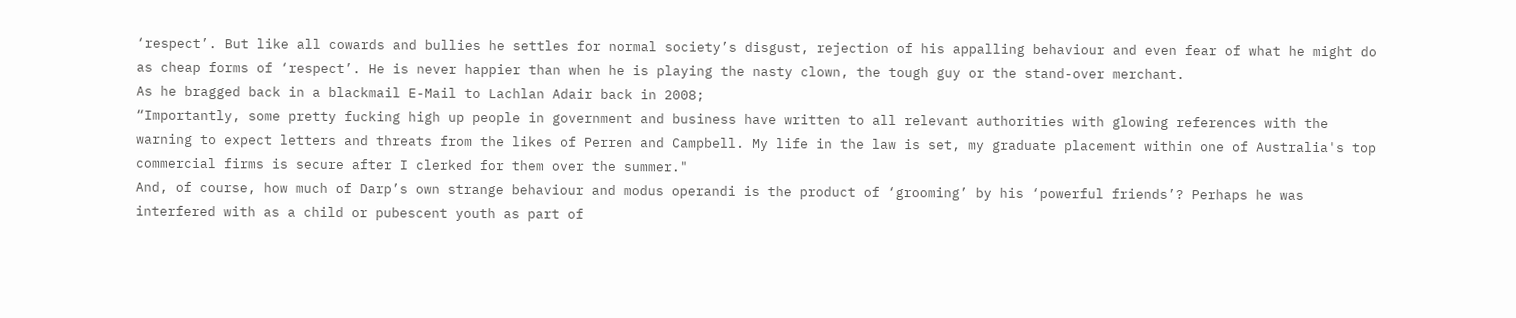‘respect’. But like all cowards and bullies he settles for normal society’s disgust, rejection of his appalling behaviour and even fear of what he might do as cheap forms of ‘respect’. He is never happier than when he is playing the nasty clown, the tough guy or the stand-over merchant.
As he bragged back in a blackmail E-Mail to Lachlan Adair back in 2008;
“Importantly, some pretty fucking high up people in government and business have written to all relevant authorities with glowing references with the warning to expect letters and threats from the likes of Perren and Campbell. My life in the law is set, my graduate placement within one of Australia's top commercial firms is secure after I clerked for them over the summer."
And, of course, how much of Darp’s own strange behaviour and modus operandi is the product of ‘grooming’ by his ‘powerful friends’? Perhaps he was interfered with as a child or pubescent youth as part of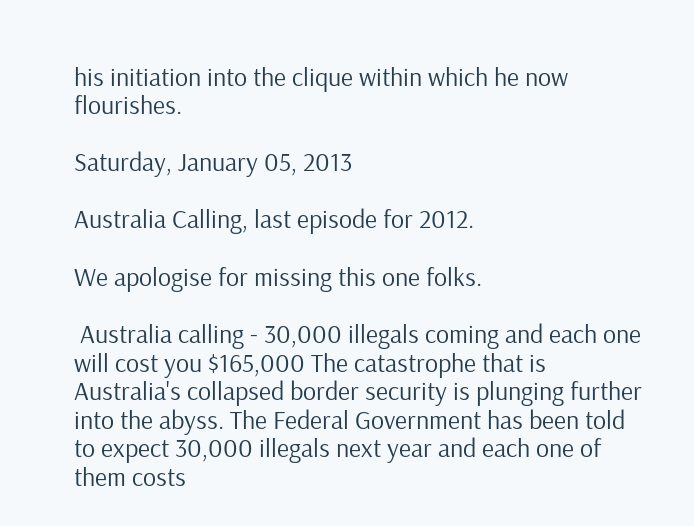his initiation into the clique within which he now flourishes.

Saturday, January 05, 2013

Australia Calling, last episode for 2012.

We apologise for missing this one folks.

 Australia calling - 30,000 illegals coming and each one will cost you $165,000 The catastrophe that is Australia's collapsed border security is plunging further into the abyss. The Federal Government has been told to expect 30,000 illegals next year and each one of them costs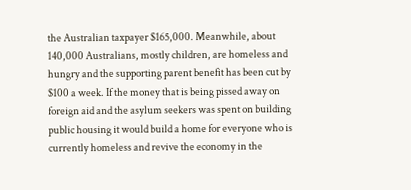the Australian taxpayer $165,000. Meanwhile, about 140,000 Australians, mostly children, are homeless and hungry and the supporting parent benefit has been cut by $100 a week. If the money that is being pissed away on foreign aid and the asylum seekers was spent on building public housing it would build a home for everyone who is currently homeless and revive the economy in the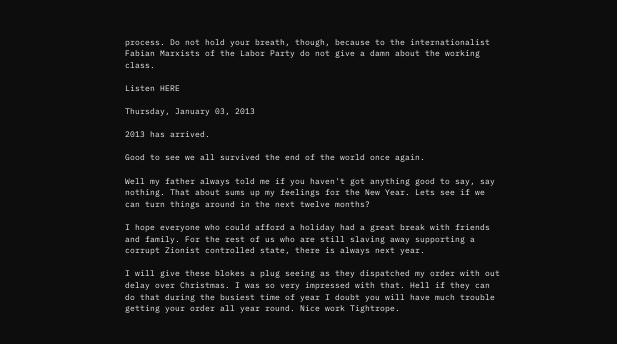process. Do not hold your breath, though, because to the internationalist Fabian Marxists of the Labor Party do not give a damn about the working class.

Listen HERE

Thursday, January 03, 2013

2013 has arrived.

Good to see we all survived the end of the world once again.

Well my father always told me if you haven't got anything good to say, say nothing. That about sums up my feelings for the New Year. Lets see if we can turn things around in the next twelve months?

I hope everyone who could afford a holiday had a great break with friends and family. For the rest of us who are still slaving away supporting a corrupt Zionist controlled state, there is always next year.

I will give these blokes a plug seeing as they dispatched my order with out delay over Christmas. I was so very impressed with that. Hell if they can do that during the busiest time of year I doubt you will have much trouble getting your order all year round. Nice work Tightrope.